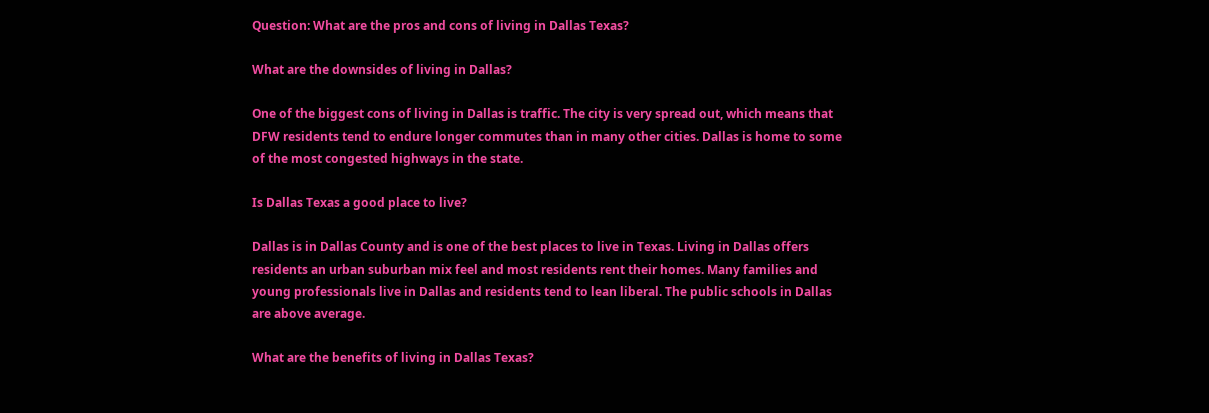Question: What are the pros and cons of living in Dallas Texas?

What are the downsides of living in Dallas?

One of the biggest cons of living in Dallas is traffic. The city is very spread out, which means that DFW residents tend to endure longer commutes than in many other cities. Dallas is home to some of the most congested highways in the state.

Is Dallas Texas a good place to live?

Dallas is in Dallas County and is one of the best places to live in Texas. Living in Dallas offers residents an urban suburban mix feel and most residents rent their homes. Many families and young professionals live in Dallas and residents tend to lean liberal. The public schools in Dallas are above average.

What are the benefits of living in Dallas Texas?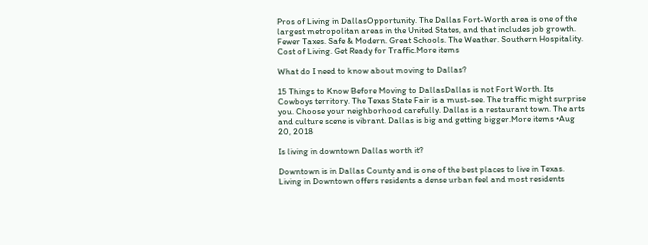Pros of Living in DallasOpportunity. The Dallas Fort-Worth area is one of the largest metropolitan areas in the United States, and that includes job growth. Fewer Taxes. Safe & Modern. Great Schools. The Weather. Southern Hospitality. Cost of Living. Get Ready for Traffic.More items

What do I need to know about moving to Dallas?

15 Things to Know Before Moving to DallasDallas is not Fort Worth. Its Cowboys territory. The Texas State Fair is a must-see. The traffic might surprise you. Choose your neighborhood carefully. Dallas is a restaurant town. The arts and culture scene is vibrant. Dallas is big and getting bigger.More items •Aug 20, 2018

Is living in downtown Dallas worth it?

Downtown is in Dallas County and is one of the best places to live in Texas. Living in Downtown offers residents a dense urban feel and most residents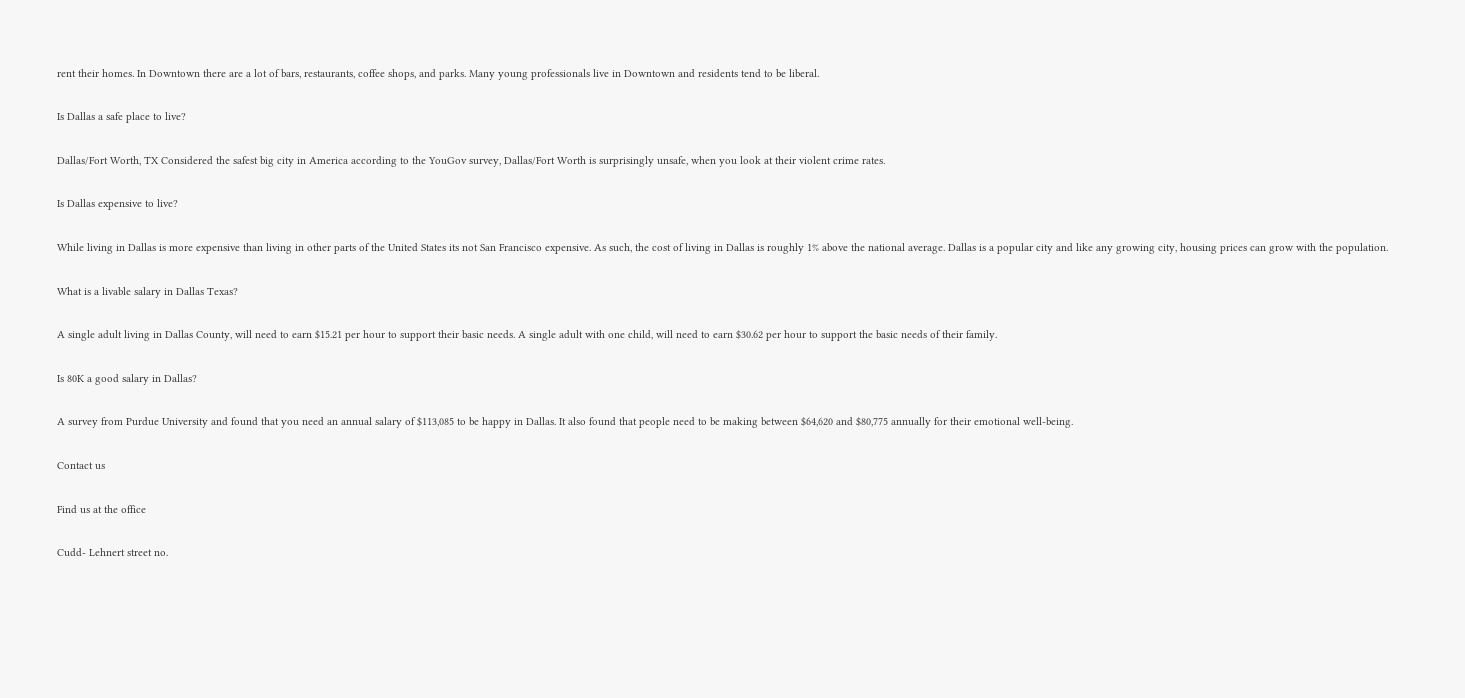rent their homes. In Downtown there are a lot of bars, restaurants, coffee shops, and parks. Many young professionals live in Downtown and residents tend to be liberal.

Is Dallas a safe place to live?

Dallas/Fort Worth, TX Considered the safest big city in America according to the YouGov survey, Dallas/Fort Worth is surprisingly unsafe, when you look at their violent crime rates.

Is Dallas expensive to live?

While living in Dallas is more expensive than living in other parts of the United States its not San Francisco expensive. As such, the cost of living in Dallas is roughly 1% above the national average. Dallas is a popular city and like any growing city, housing prices can grow with the population.

What is a livable salary in Dallas Texas?

A single adult living in Dallas County, will need to earn $15.21 per hour to support their basic needs. A single adult with one child, will need to earn $30.62 per hour to support the basic needs of their family.

Is 80K a good salary in Dallas?

A survey from Purdue University and found that you need an annual salary of $113,085 to be happy in Dallas. It also found that people need to be making between $64,620 and $80,775 annually for their emotional well-being.

Contact us

Find us at the office

Cudd- Lehnert street no.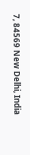7, 84569 New Delhi, India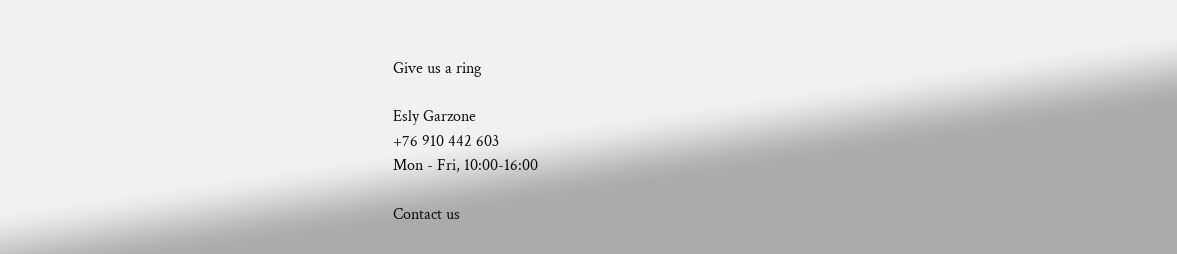Give us a ring

Esly Garzone
+76 910 442 603
Mon - Fri, 10:00-16:00

Contact us